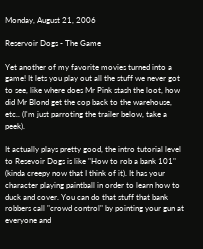Monday, August 21, 2006

Reservoir Dogs - The Game

Yet another of my favorite movies turned into a game! It lets you play out all the stuff we never got to see, like where does Mr Pink stash the loot, how did Mr Blond get the cop back to the warehouse, etc.. (I'm just parroting the trailer below, take a peek).

It actually plays pretty good, the intro tutorial level to Resevoir Dogs is like "How to rob a bank 101" (kinda creepy now that I think of it). It has your character playing paintball in order to learn how to duck and cover. You can do that stuff that bank robbers call "crowd control" by pointing your gun at everyone and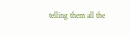telling them all the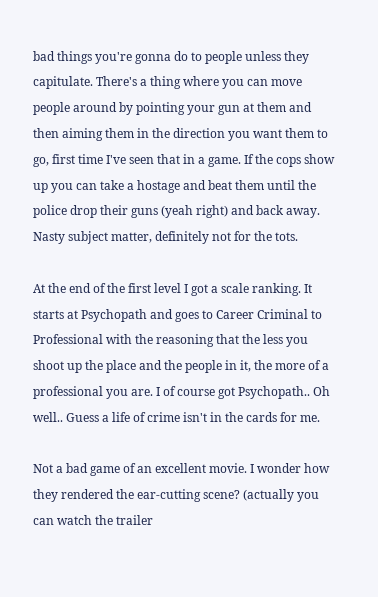bad things you're gonna do to people unless they capitulate. There's a thing where you can move people around by pointing your gun at them and then aiming them in the direction you want them to go, first time I've seen that in a game. If the cops show up you can take a hostage and beat them until the police drop their guns (yeah right) and back away. Nasty subject matter, definitely not for the tots.

At the end of the first level I got a scale ranking. It starts at Psychopath and goes to Career Criminal to Professional with the reasoning that the less you shoot up the place and the people in it, the more of a professional you are. I of course got Psychopath.. Oh well.. Guess a life of crime isn't in the cards for me.

Not a bad game of an excellent movie. I wonder how they rendered the ear-cutting scene? (actually you can watch the trailer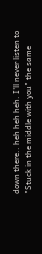down there.. heh heh heh. I'll never listen to "Stuck in the middle with you" the same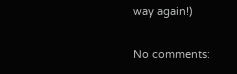way again!)

No comments: